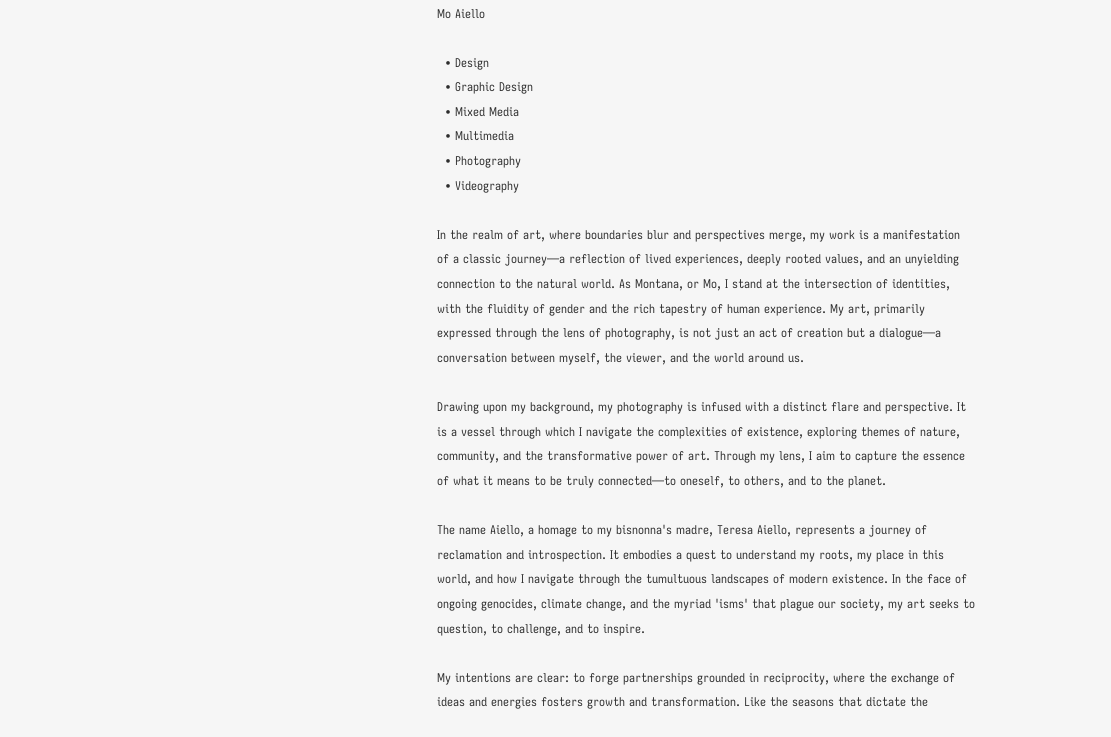Mo Aiello

  • Design
  • Graphic Design
  • Mixed Media
  • Multimedia
  • Photography
  • Videography

In the realm of art, where boundaries blur and perspectives merge, my work is a manifestation of a classic journey—a reflection of lived experiences, deeply rooted values, and an unyielding connection to the natural world. As Montana, or Mo, I stand at the intersection of identities, with the fluidity of gender and the rich tapestry of human experience. My art, primarily expressed through the lens of photography, is not just an act of creation but a dialogue—a conversation between myself, the viewer, and the world around us.

Drawing upon my background, my photography is infused with a distinct flare and perspective. It is a vessel through which I navigate the complexities of existence, exploring themes of nature, community, and the transformative power of art. Through my lens, I aim to capture the essence of what it means to be truly connected—to oneself, to others, and to the planet.

The name Aiello, a homage to my bisnonna's madre, Teresa Aiello, represents a journey of reclamation and introspection. It embodies a quest to understand my roots, my place in this world, and how I navigate through the tumultuous landscapes of modern existence. In the face of ongoing genocides, climate change, and the myriad 'isms' that plague our society, my art seeks to question, to challenge, and to inspire.

My intentions are clear: to forge partnerships grounded in reciprocity, where the exchange of ideas and energies fosters growth and transformation. Like the seasons that dictate the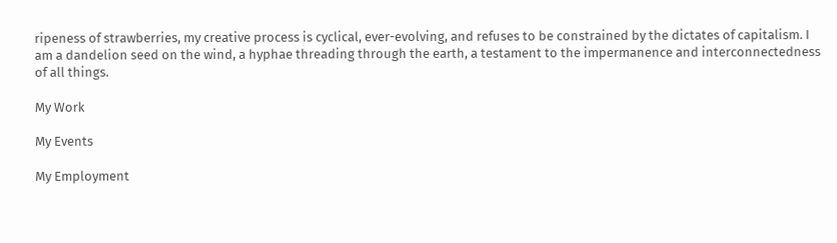ripeness of strawberries, my creative process is cyclical, ever-evolving, and refuses to be constrained by the dictates of capitalism. I am a dandelion seed on the wind, a hyphae threading through the earth, a testament to the impermanence and interconnectedness of all things.

My Work

My Events

My Employment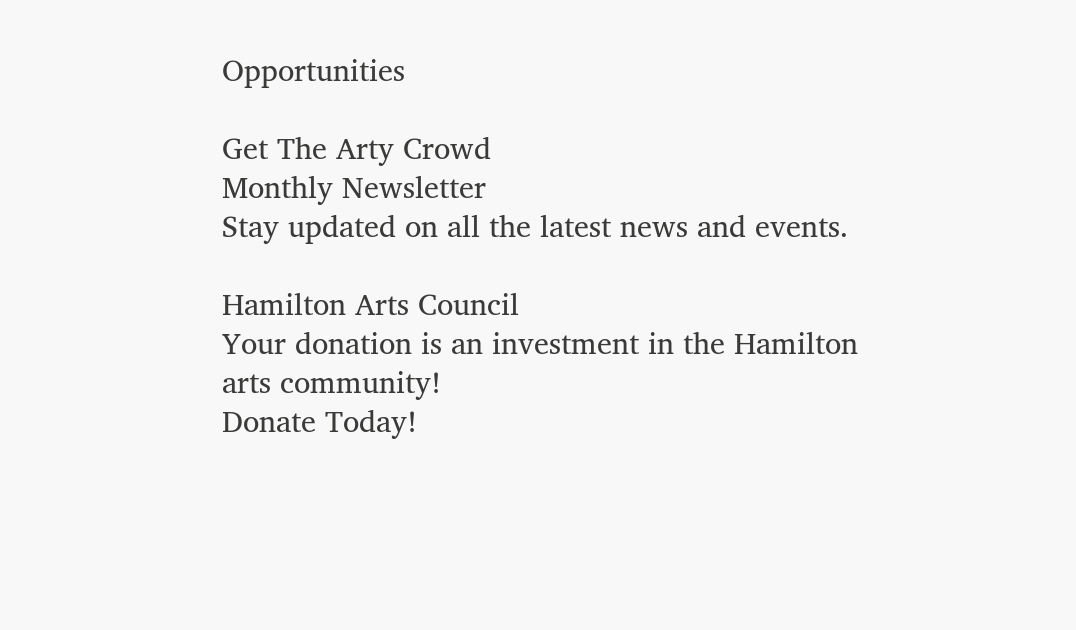Opportunities

Get The Arty Crowd
Monthly Newsletter
Stay updated on all the latest news and events.

Hamilton Arts Council
Your donation is an investment in the Hamilton arts community!
Donate Today!